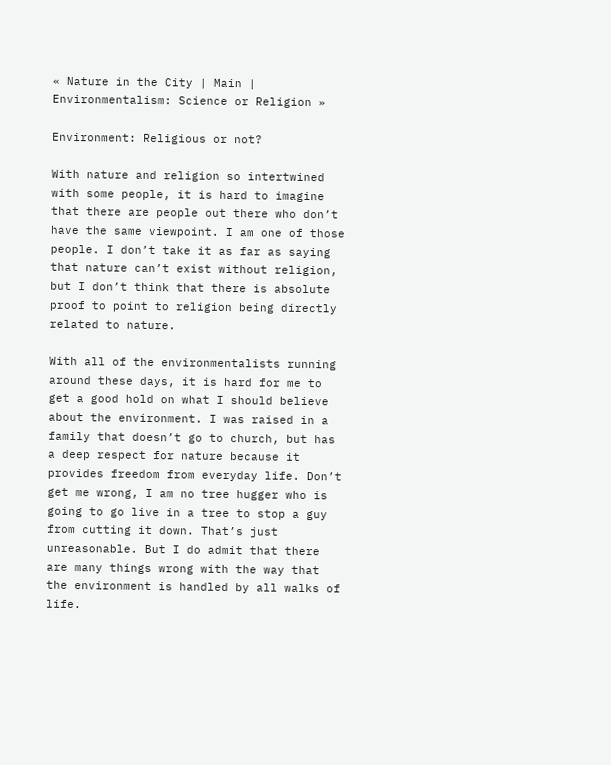« Nature in the City | Main | Environmentalism: Science or Religion »

Environment: Religious or not?

With nature and religion so intertwined with some people, it is hard to imagine that there are people out there who don’t have the same viewpoint. I am one of those people. I don’t take it as far as saying that nature can’t exist without religion, but I don’t think that there is absolute proof to point to religion being directly related to nature.

With all of the environmentalists running around these days, it is hard for me to get a good hold on what I should believe about the environment. I was raised in a family that doesn’t go to church, but has a deep respect for nature because it provides freedom from everyday life. Don’t get me wrong, I am no tree hugger who is going to go live in a tree to stop a guy from cutting it down. That’s just unreasonable. But I do admit that there are many things wrong with the way that the environment is handled by all walks of life.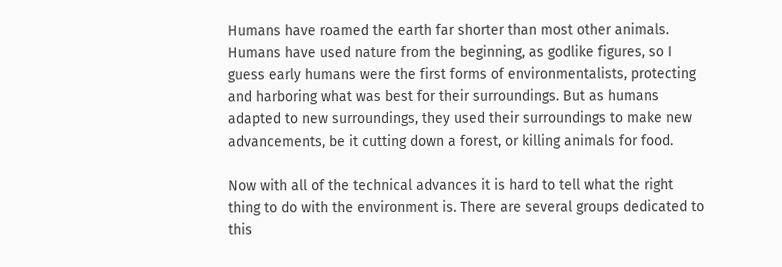Humans have roamed the earth far shorter than most other animals. Humans have used nature from the beginning, as godlike figures, so I guess early humans were the first forms of environmentalists, protecting and harboring what was best for their surroundings. But as humans adapted to new surroundings, they used their surroundings to make new advancements, be it cutting down a forest, or killing animals for food.

Now with all of the technical advances it is hard to tell what the right thing to do with the environment is. There are several groups dedicated to this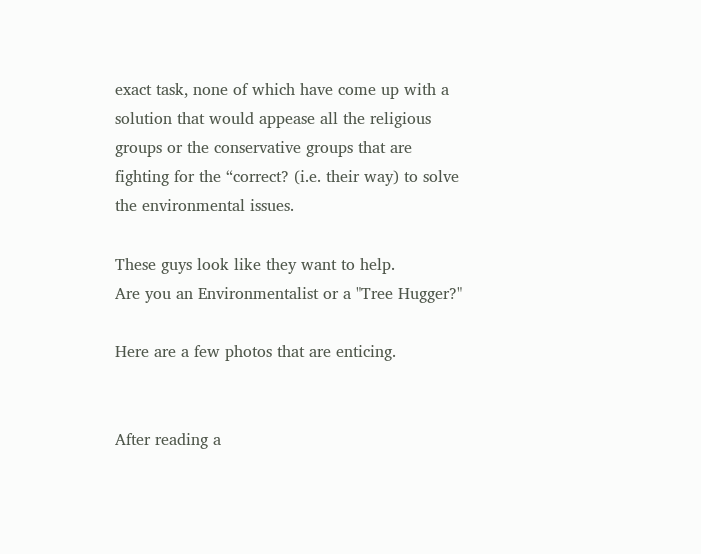exact task, none of which have come up with a solution that would appease all the religious groups or the conservative groups that are fighting for the “correct? (i.e. their way) to solve the environmental issues.

These guys look like they want to help.
Are you an Environmentalist or a "Tree Hugger?"

Here are a few photos that are enticing.


After reading a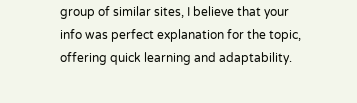group of similar sites, I believe that your info was perfect explanation for the topic, offering quick learning and adaptability.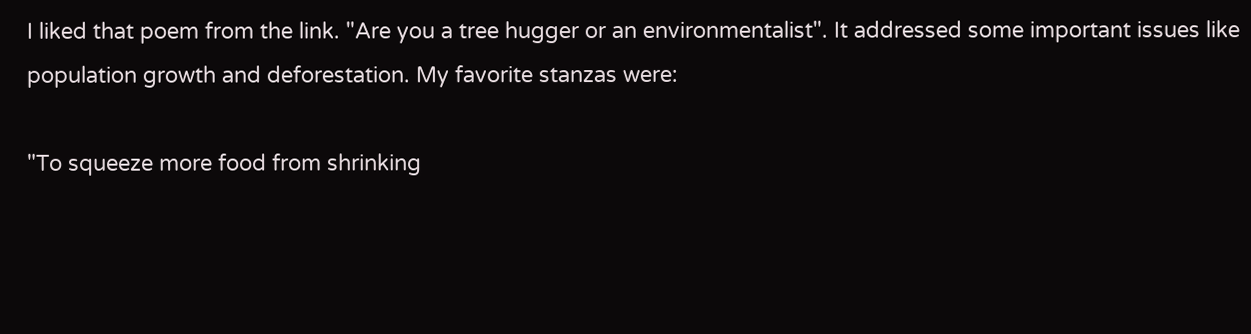I liked that poem from the link. "Are you a tree hugger or an environmentalist". It addressed some important issues like population growth and deforestation. My favorite stanzas were:

"To squeeze more food from shrinking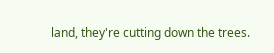land, they're cutting down the trees.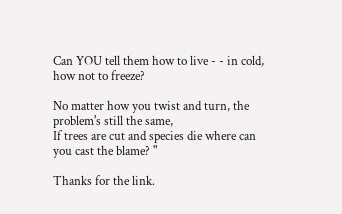Can YOU tell them how to live - - in cold, how not to freeze?

No matter how you twist and turn, the problem's still the same,
If trees are cut and species die where can you cast the blame? "

Thanks for the link.